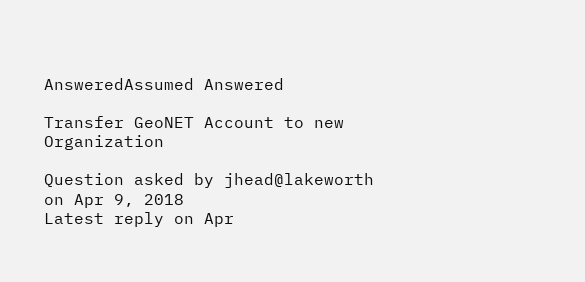AnsweredAssumed Answered

Transfer GeoNET Account to new Organization

Question asked by jhead@lakeworth on Apr 9, 2018
Latest reply on Apr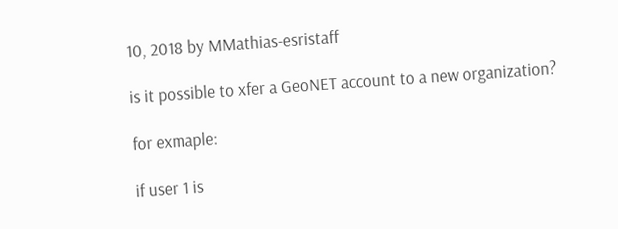10, 2018 by MMathias-esristaff

is it possible to xfer a GeoNET account to a new organization?

for exmaple:

if user 1 is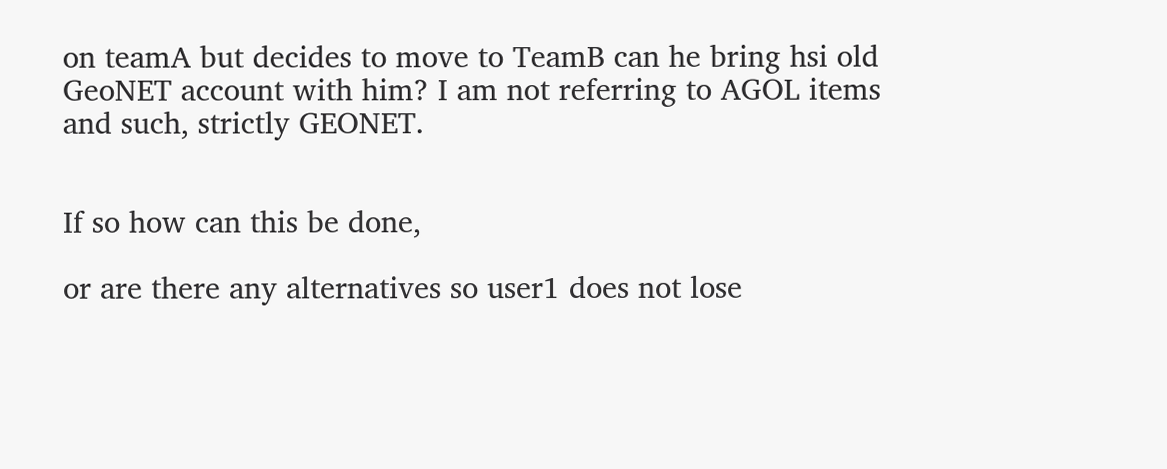on teamA but decides to move to TeamB can he bring hsi old GeoNET account with him? I am not referring to AGOL items and such, strictly GEONET.


If so how can this be done,

or are there any alternatives so user1 does not lose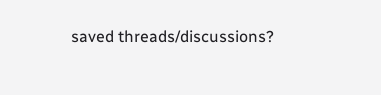saved threads/discussions?